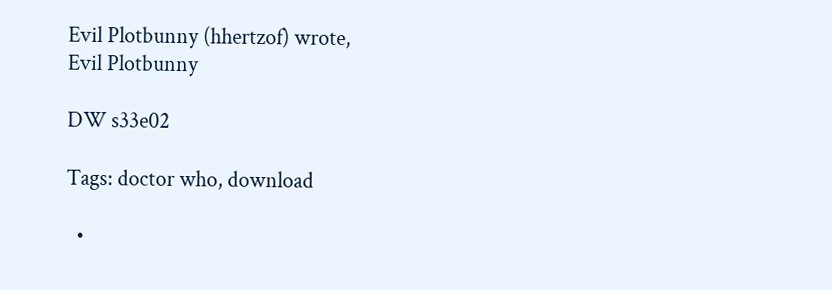Evil Plotbunny (hhertzof) wrote,
Evil Plotbunny

DW s33e02

Tags: doctor who, download

  •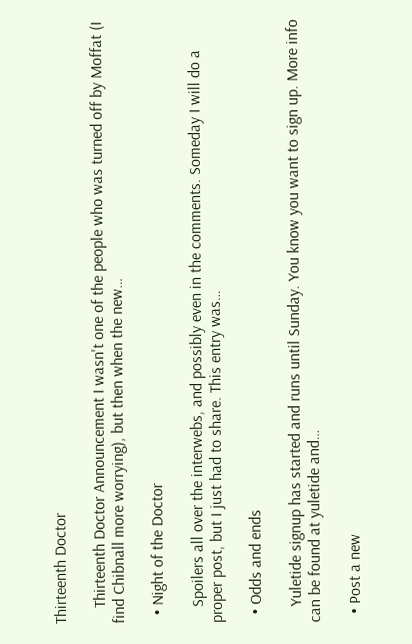Thirteenth Doctor

    Thirteenth Doctor Announcement I wasn't one of the people who was turned off by Moffat (I find Chibnall more worrying), but then when the new…

  • Night of the Doctor

    Spoilers all over the interwebs, and possibly even in the comments. Someday I will do a proper post, but I just had to share. This entry was…

  • Odds and ends

    Yuletide signup has started and runs until Sunday. You know you want to sign up. More info can be found at yuletide and…

  • Post a new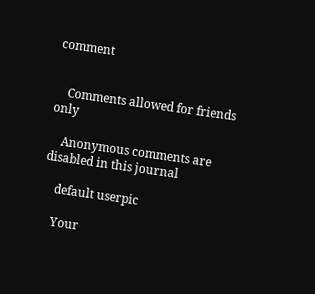comment


    Comments allowed for friends only

    Anonymous comments are disabled in this journal

    default userpic

    Your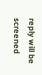reply will be screened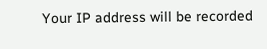Your IP address will be recorded